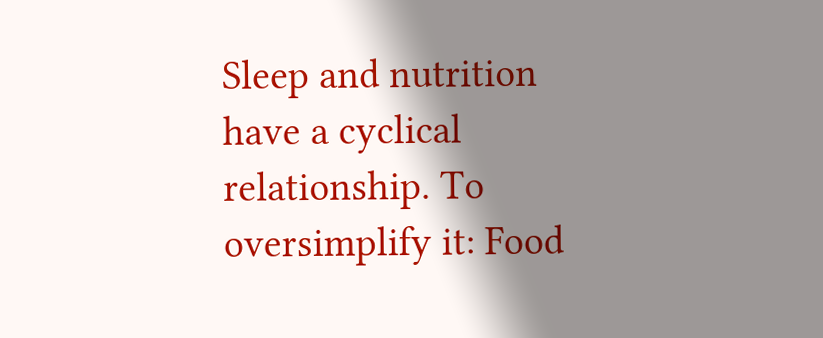Sleep and nutrition have a cyclical relationship. To oversimplify it: Food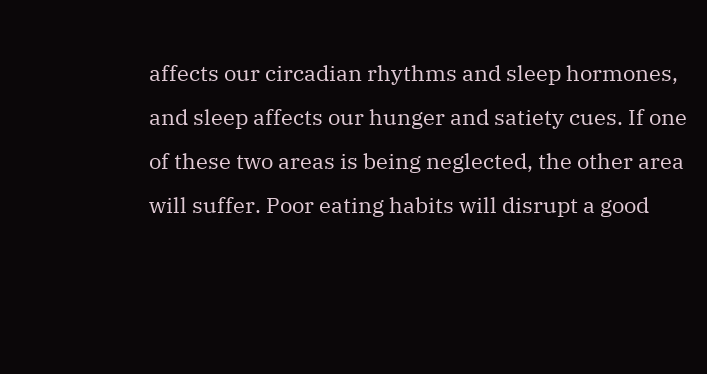affects our circadian rhythms and sleep hormones, and sleep affects our hunger and satiety cues. If one of these two areas is being neglected, the other area will suffer. Poor eating habits will disrupt a good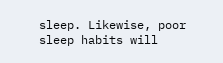sleep. Likewise, poor sleep habits will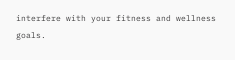interfere with your fitness and wellness goals.